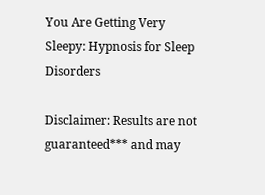You Are Getting Very Sleepy: Hypnosis for Sleep Disorders

Disclaimer: Results are not guaranteed*** and may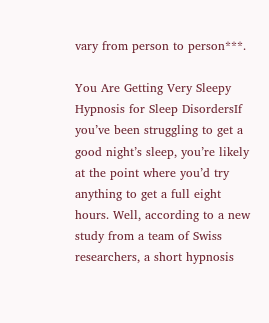vary from person to person***.

You Are Getting Very Sleepy Hypnosis for Sleep DisordersIf you’ve been struggling to get a good night’s sleep, you’re likely at the point where you’d try anything to get a full eight hours. Well, according to a new study from a team of Swiss researchers, a short hypnosis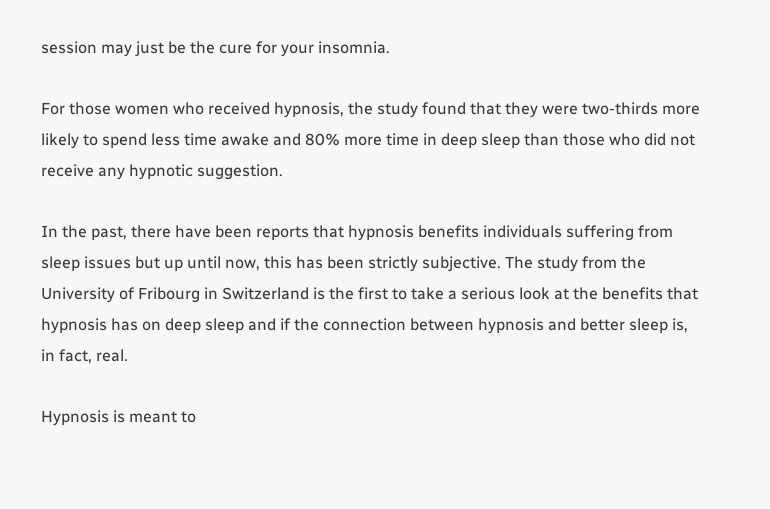session may just be the cure for your insomnia.

For those women who received hypnosis, the study found that they were two-thirds more likely to spend less time awake and 80% more time in deep sleep than those who did not receive any hypnotic suggestion.

In the past, there have been reports that hypnosis benefits individuals suffering from sleep issues but up until now, this has been strictly subjective. The study from the University of Fribourg in Switzerland is the first to take a serious look at the benefits that hypnosis has on deep sleep and if the connection between hypnosis and better sleep is, in fact, real.

Hypnosis is meant to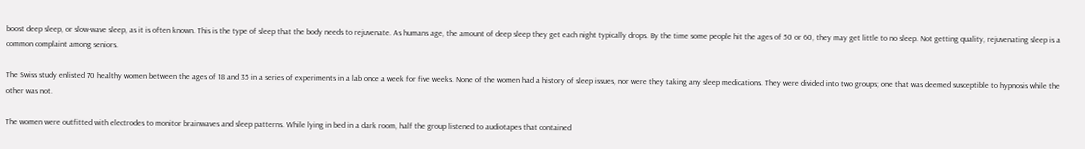boost deep sleep, or slow-wave sleep, as it is often known. This is the type of sleep that the body needs to rejuvenate. As humans age, the amount of deep sleep they get each night typically drops. By the time some people hit the ages of 50 or 60, they may get little to no sleep. Not getting quality, rejuvenating sleep is a common complaint among seniors.

The Swiss study enlisted 70 healthy women between the ages of 18 and 35 in a series of experiments in a lab once a week for five weeks. None of the women had a history of sleep issues, nor were they taking any sleep medications. They were divided into two groups; one that was deemed susceptible to hypnosis while the other was not.

The women were outfitted with electrodes to monitor brainwaves and sleep patterns. While lying in bed in a dark room, half the group listened to audiotapes that contained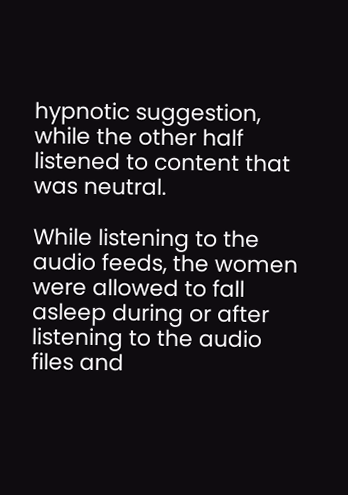hypnotic suggestion, while the other half listened to content that was neutral.

While listening to the audio feeds, the women were allowed to fall asleep during or after listening to the audio files and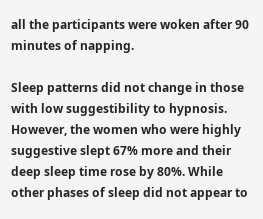all the participants were woken after 90 minutes of napping.

Sleep patterns did not change in those with low suggestibility to hypnosis. However, the women who were highly suggestive slept 67% more and their deep sleep time rose by 80%. While other phases of sleep did not appear to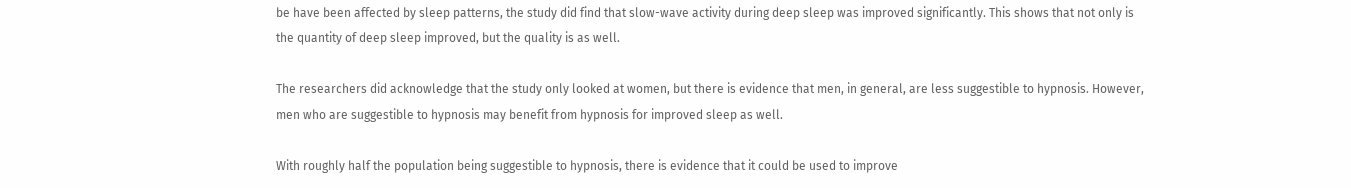be have been affected by sleep patterns, the study did find that slow-wave activity during deep sleep was improved significantly. This shows that not only is the quantity of deep sleep improved, but the quality is as well.

The researchers did acknowledge that the study only looked at women, but there is evidence that men, in general, are less suggestible to hypnosis. However, men who are suggestible to hypnosis may benefit from hypnosis for improved sleep as well.

With roughly half the population being suggestible to hypnosis, there is evidence that it could be used to improve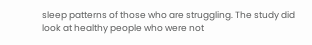sleep patterns of those who are struggling. The study did look at healthy people who were not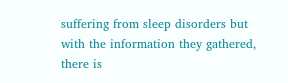suffering from sleep disorders but with the information they gathered, there is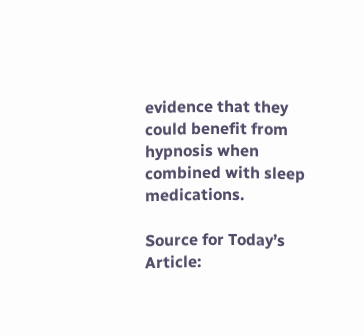evidence that they could benefit from hypnosis when combined with sleep medications.

Source for Today’s Article: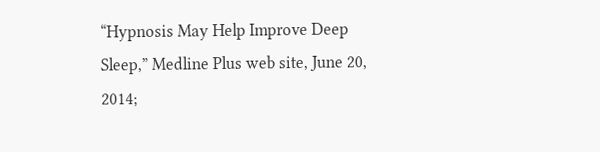“Hypnosis May Help Improve Deep Sleep,” Medline Plus web site, June 20, 2014;